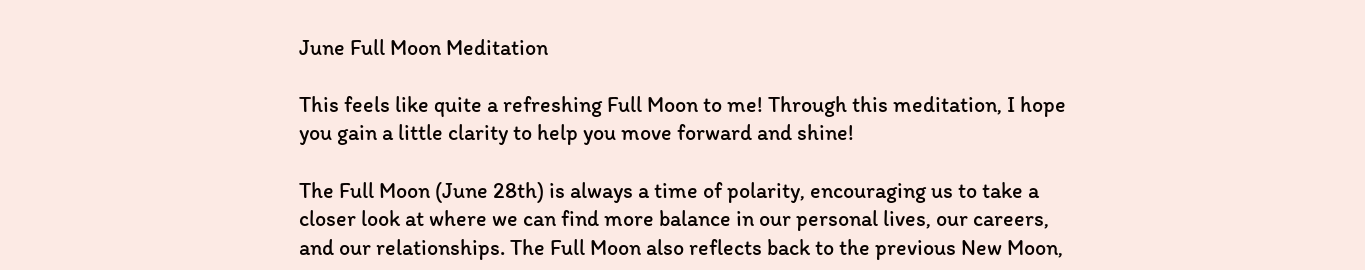June Full Moon Meditation

This feels like quite a refreshing Full Moon to me! Through this meditation, I hope you gain a little clarity to help you move forward and shine!

The Full Moon (June 28th) is always a time of polarity, encouraging us to take a closer look at where we can find more balance in our personal lives, our careers, and our relationships. The Full Moon also reflects back to the previous New Moon,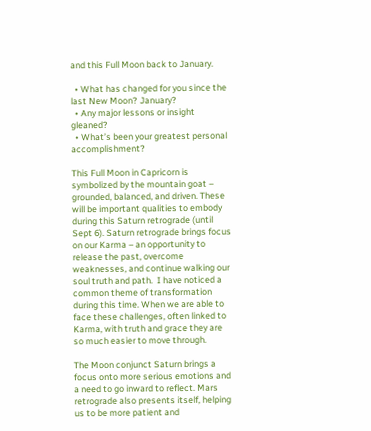and this Full Moon back to January.

  • What has changed for you since the last New Moon? January?
  • Any major lessons or insight gleaned?
  • What’s been your greatest personal accomplishment?

This Full Moon in Capricorn is symbolized by the mountain goat – grounded, balanced, and driven. These will be important qualities to embody during this Saturn retrograde (until Sept 6). Saturn retrograde brings focus on our Karma – an opportunity to release the past, overcome weaknesses, and continue walking our soul truth and path.  I have noticed a common theme of transformation during this time. When we are able to face these challenges, often linked to Karma, with truth and grace they are so much easier to move through.

The Moon conjunct Saturn brings a focus onto more serious emotions and a need to go inward to reflect. Mars retrograde also presents itself, helping us to be more patient and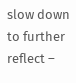slow down to further reflect –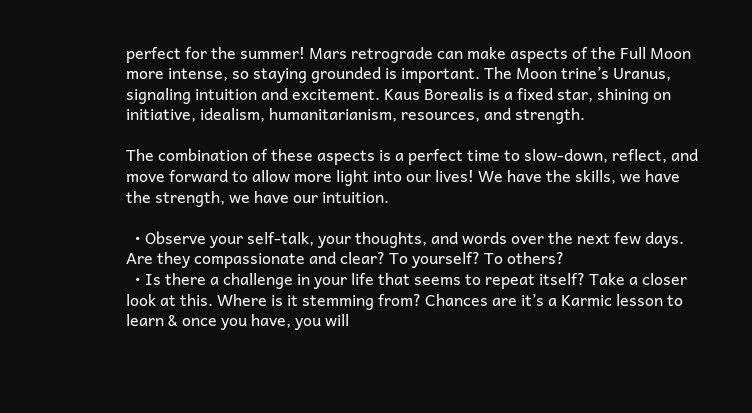perfect for the summer! Mars retrograde can make aspects of the Full Moon more intense, so staying grounded is important. The Moon trine’s Uranus, signaling intuition and excitement. Kaus Borealis is a fixed star, shining on initiative, idealism, humanitarianism, resources, and strength.

The combination of these aspects is a perfect time to slow-down, reflect, and move forward to allow more light into our lives! We have the skills, we have the strength, we have our intuition.

  • Observe your self-talk, your thoughts, and words over the next few days. Are they compassionate and clear? To yourself? To others?
  • Is there a challenge in your life that seems to repeat itself? Take a closer look at this. Where is it stemming from? Chances are it’s a Karmic lesson to learn & once you have, you will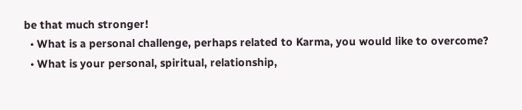be that much stronger!
  • What is a personal challenge, perhaps related to Karma, you would like to overcome?
  • What is your personal, spiritual, relationship,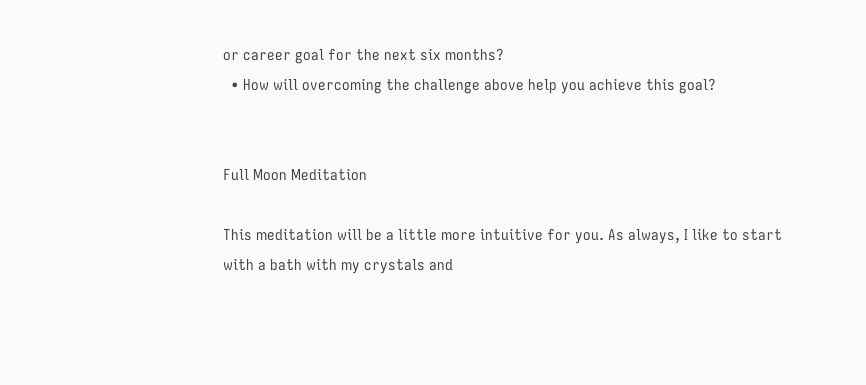or career goal for the next six months?
  • How will overcoming the challenge above help you achieve this goal?


Full Moon Meditation

This meditation will be a little more intuitive for you. As always, I like to start with a bath with my crystals and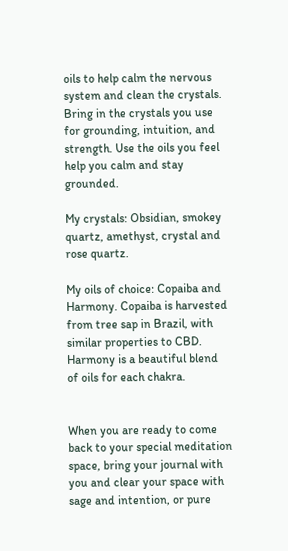oils to help calm the nervous system and clean the crystals. Bring in the crystals you use for grounding, intuition, and strength. Use the oils you feel help you calm and stay grounded.

My crystals: Obsidian, smokey quartz, amethyst, crystal and rose quartz.

My oils of choice: Copaiba and Harmony. Copaiba is harvested from tree sap in Brazil, with similar properties to CBD. Harmony is a beautiful blend of oils for each chakra.


When you are ready to come back to your special meditation space, bring your journal with you and clear your space with sage and intention, or pure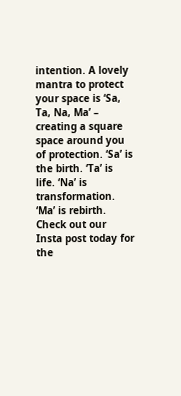intention. A lovely mantra to protect your space is ‘Sa, Ta, Na, Ma’ – creating a square space around you of protection. ‘Sa’ is the birth. ‘Ta’ is life. ‘Na’ is transformation. ‘Ma’ is rebirth. Check out our Insta post today for the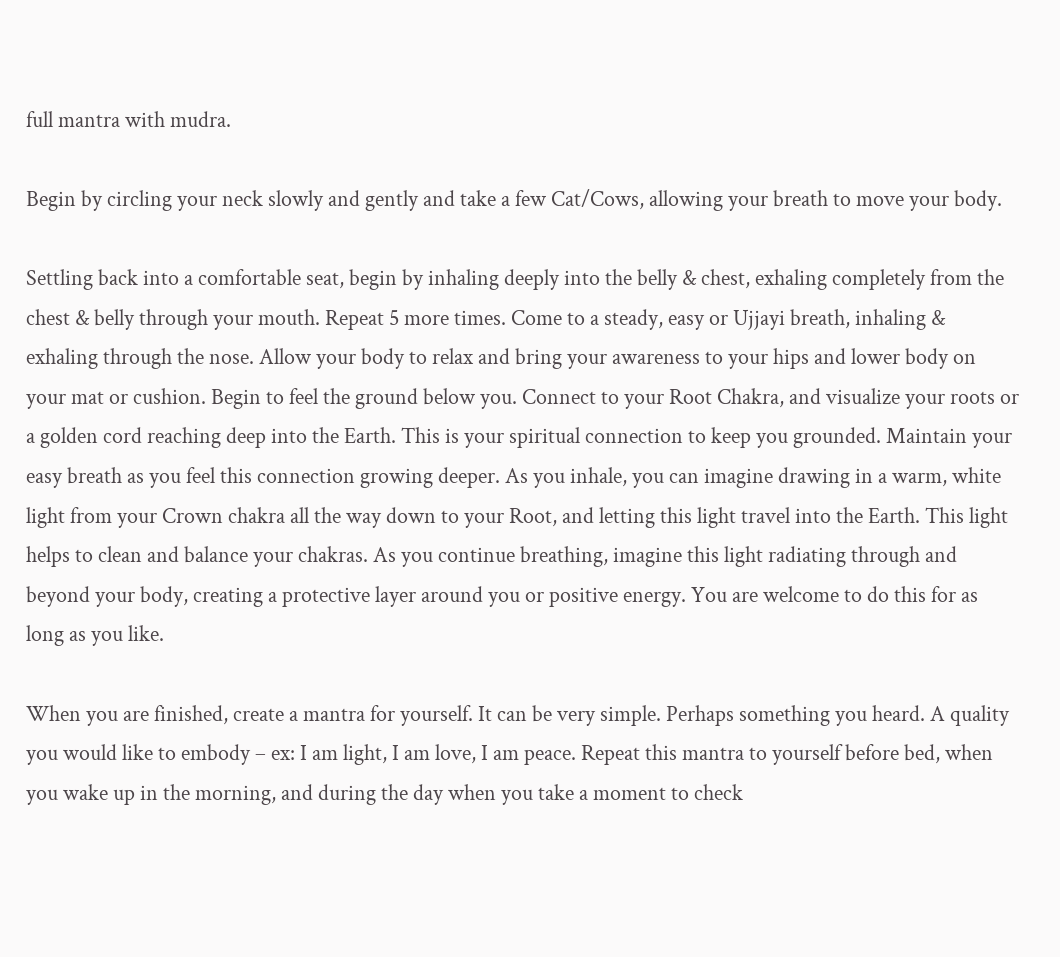full mantra with mudra.

Begin by circling your neck slowly and gently and take a few Cat/Cows, allowing your breath to move your body.

Settling back into a comfortable seat, begin by inhaling deeply into the belly & chest, exhaling completely from the chest & belly through your mouth. Repeat 5 more times. Come to a steady, easy or Ujjayi breath, inhaling & exhaling through the nose. Allow your body to relax and bring your awareness to your hips and lower body on your mat or cushion. Begin to feel the ground below you. Connect to your Root Chakra, and visualize your roots or a golden cord reaching deep into the Earth. This is your spiritual connection to keep you grounded. Maintain your easy breath as you feel this connection growing deeper. As you inhale, you can imagine drawing in a warm, white light from your Crown chakra all the way down to your Root, and letting this light travel into the Earth. This light helps to clean and balance your chakras. As you continue breathing, imagine this light radiating through and beyond your body, creating a protective layer around you or positive energy. You are welcome to do this for as long as you like.

When you are finished, create a mantra for yourself. It can be very simple. Perhaps something you heard. A quality you would like to embody – ex: I am light, I am love, I am peace. Repeat this mantra to yourself before bed, when you wake up in the morning, and during the day when you take a moment to check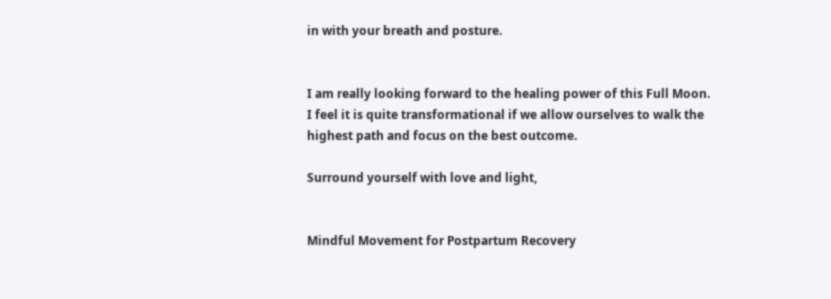in with your breath and posture.


I am really looking forward to the healing power of this Full Moon. I feel it is quite transformational if we allow ourselves to walk the highest path and focus on the best outcome.

Surround yourself with love and light,


Mindful Movement for Postpartum Recovery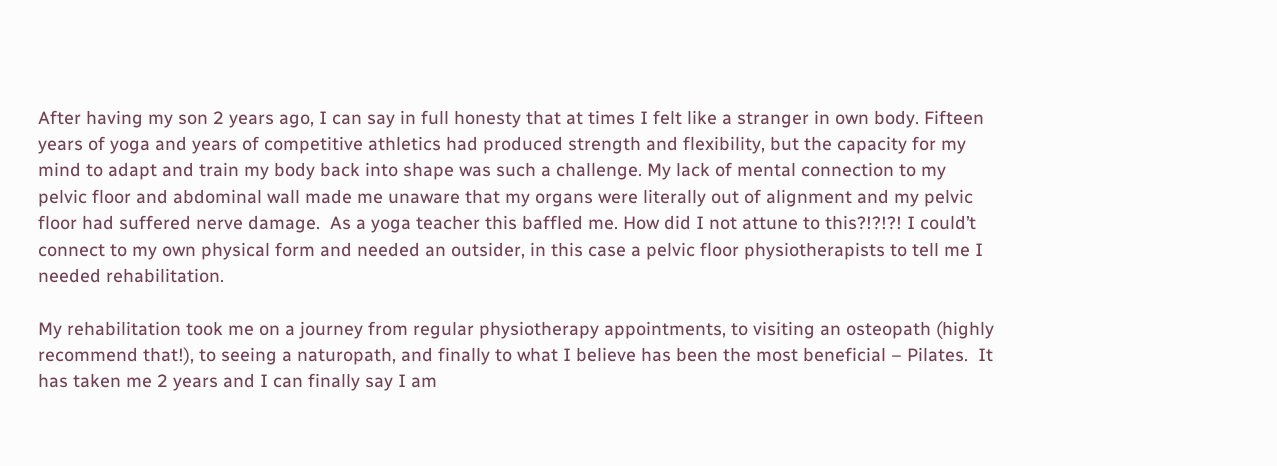After having my son 2 years ago, I can say in full honesty that at times I felt like a stranger in own body. Fifteen years of yoga and years of competitive athletics had produced strength and flexibility, but the capacity for my mind to adapt and train my body back into shape was such a challenge. My lack of mental connection to my pelvic floor and abdominal wall made me unaware that my organs were literally out of alignment and my pelvic floor had suffered nerve damage.  As a yoga teacher this baffled me. How did I not attune to this?!?!?! I could’t connect to my own physical form and needed an outsider, in this case a pelvic floor physiotherapists to tell me I needed rehabilitation.

My rehabilitation took me on a journey from regular physiotherapy appointments, to visiting an osteopath (highly recommend that!), to seeing a naturopath, and finally to what I believe has been the most beneficial – Pilates.  It has taken me 2 years and I can finally say I am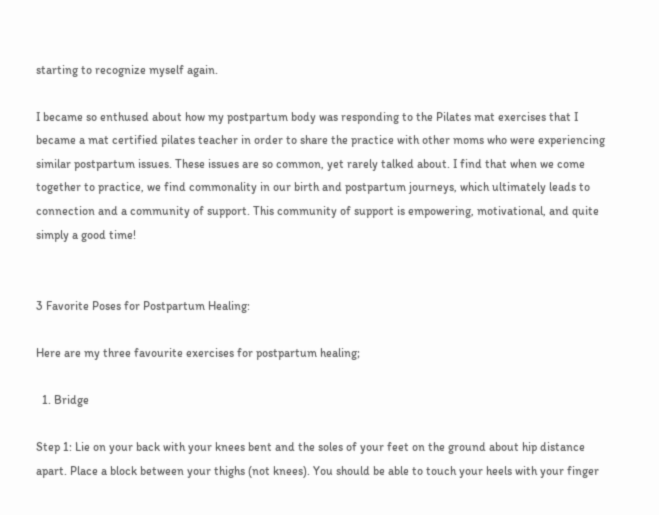starting to recognize myself again.

I became so enthused about how my postpartum body was responding to the Pilates mat exercises that I became a mat certified pilates teacher in order to share the practice with other moms who were experiencing similar postpartum issues. These issues are so common, yet rarely talked about. I find that when we come together to practice, we find commonality in our birth and postpartum journeys, which ultimately leads to connection and a community of support. This community of support is empowering, motivational, and quite simply a good time!


3 Favorite Poses for Postpartum Healing:

Here are my three favourite exercises for postpartum healing;

  1. Bridge

Step 1: Lie on your back with your knees bent and the soles of your feet on the ground about hip distance apart. Place a block between your thighs (not knees). You should be able to touch your heels with your finger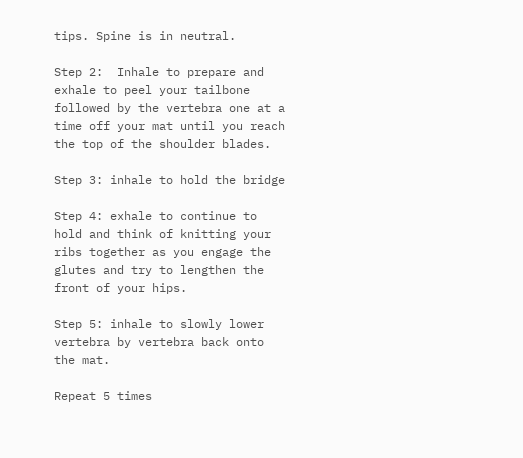tips. Spine is in neutral.

Step 2:  Inhale to prepare and exhale to peel your tailbone followed by the vertebra one at a time off your mat until you reach the top of the shoulder blades.

Step 3: inhale to hold the bridge

Step 4: exhale to continue to hold and think of knitting your ribs together as you engage the glutes and try to lengthen the front of your hips.

Step 5: inhale to slowly lower vertebra by vertebra back onto the mat.

Repeat 5 times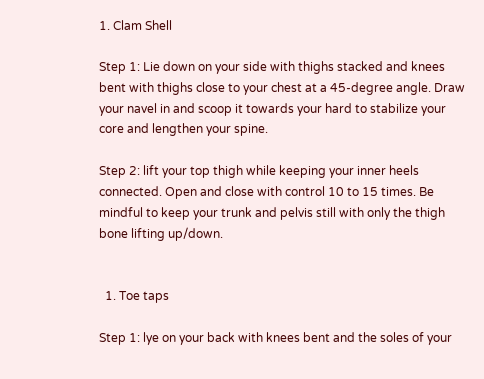1. Clam Shell

Step 1: Lie down on your side with thighs stacked and knees bent with thighs close to your chest at a 45-degree angle. Draw your navel in and scoop it towards your hard to stabilize your core and lengthen your spine.

Step 2: lift your top thigh while keeping your inner heels connected. Open and close with control 10 to 15 times. Be mindful to keep your trunk and pelvis still with only the thigh bone lifting up/down.


  1. Toe taps

Step 1: lye on your back with knees bent and the soles of your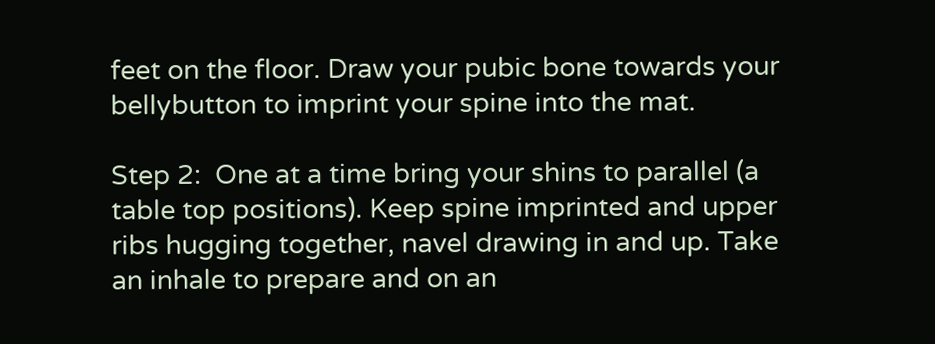feet on the floor. Draw your pubic bone towards your bellybutton to imprint your spine into the mat.

Step 2:  One at a time bring your shins to parallel (a table top positions). Keep spine imprinted and upper ribs hugging together, navel drawing in and up. Take an inhale to prepare and on an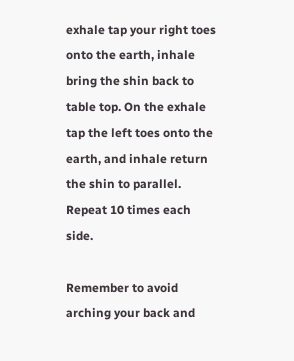exhale tap your right toes onto the earth, inhale bring the shin back to table top. On the exhale tap the left toes onto the earth, and inhale return the shin to parallel. Repeat 10 times each side.

Remember to avoid arching your back and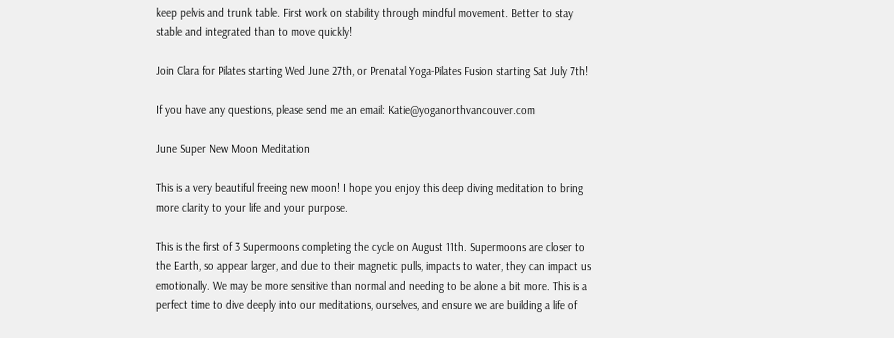keep pelvis and trunk table. First work on stability through mindful movement. Better to stay stable and integrated than to move quickly!

Join Clara for Pilates starting Wed June 27th, or Prenatal Yoga-Pilates Fusion starting Sat July 7th!

If you have any questions, please send me an email: Katie@yoganorthvancouver.com

June Super New Moon Meditation

This is a very beautiful freeing new moon! I hope you enjoy this deep diving meditation to bring more clarity to your life and your purpose.

This is the first of 3 Supermoons completing the cycle on August 11th. Supermoons are closer to the Earth, so appear larger, and due to their magnetic pulls, impacts to water, they can impact us emotionally. We may be more sensitive than normal and needing to be alone a bit more. This is a perfect time to dive deeply into our meditations, ourselves, and ensure we are building a life of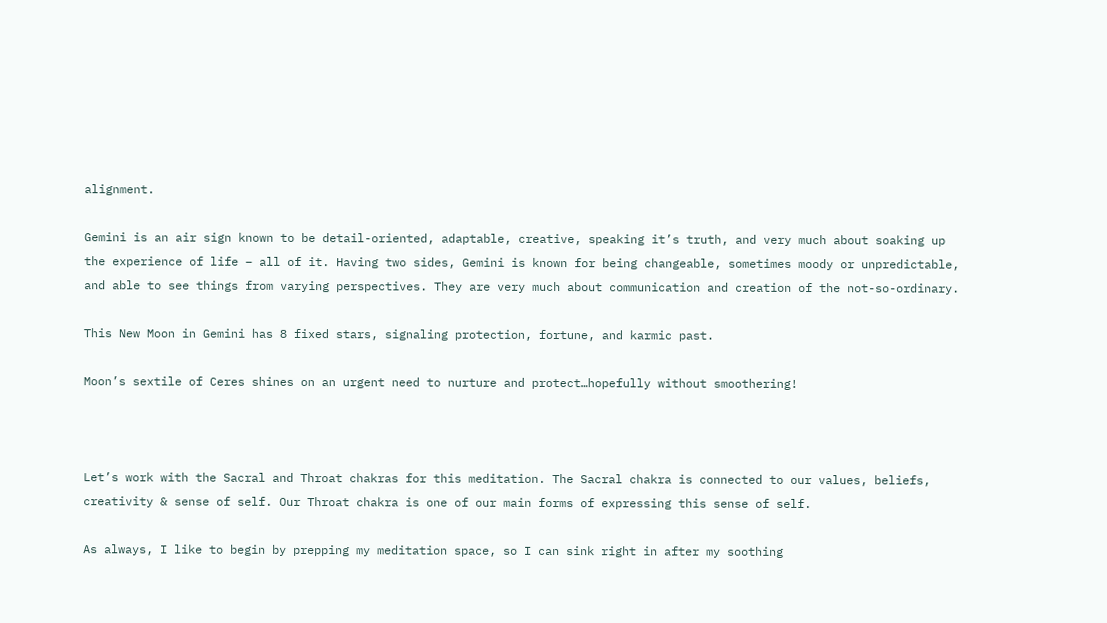alignment.

Gemini is an air sign known to be detail-oriented, adaptable, creative, speaking it’s truth, and very much about soaking up the experience of life – all of it. Having two sides, Gemini is known for being changeable, sometimes moody or unpredictable, and able to see things from varying perspectives. They are very much about communication and creation of the not-so-ordinary.

This New Moon in Gemini has 8 fixed stars, signaling protection, fortune, and karmic past.

Moon’s sextile of Ceres shines on an urgent need to nurture and protect…hopefully without smoothering!



Let’s work with the Sacral and Throat chakras for this meditation. The Sacral chakra is connected to our values, beliefs, creativity & sense of self. Our Throat chakra is one of our main forms of expressing this sense of self.

As always, I like to begin by prepping my meditation space, so I can sink right in after my soothing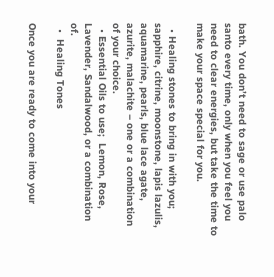bath. You don’t need to sage or use palo santo every time, only when you feel you need to clear energies, but take the time to make your space special for you.

  • Healing stones to bring in with you; sapphire, citrine, moonstone, lapis lazulis, aquamarine, pearls, blue lace agate, azurite, malachite – one or a combination of your choice.
  • Essential Oils to use;  Lemon, Rose, Lavender, Sandalwood, or a combination of.
  •  Healing Tones

Once you are ready to come into your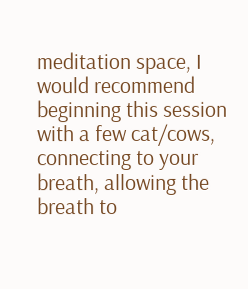meditation space, I would recommend beginning this session with a few cat/cows, connecting to your breath, allowing the breath to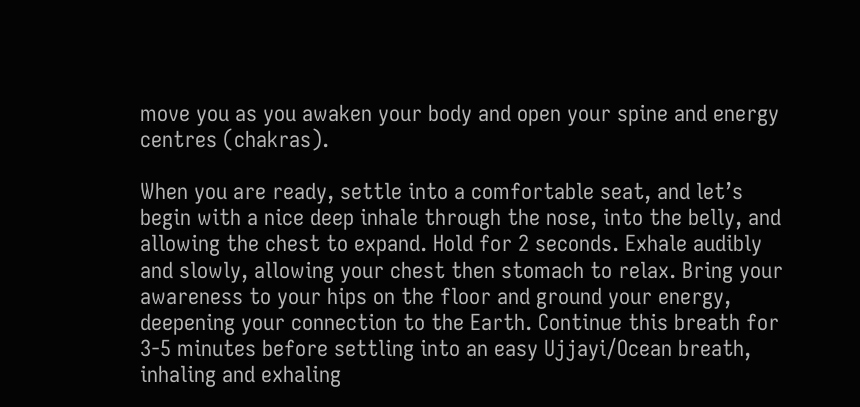move you as you awaken your body and open your spine and energy centres (chakras).

When you are ready, settle into a comfortable seat, and let’s begin with a nice deep inhale through the nose, into the belly, and allowing the chest to expand. Hold for 2 seconds. Exhale audibly and slowly, allowing your chest then stomach to relax. Bring your awareness to your hips on the floor and ground your energy, deepening your connection to the Earth. Continue this breath for 3-5 minutes before settling into an easy Ujjayi/Ocean breath, inhaling and exhaling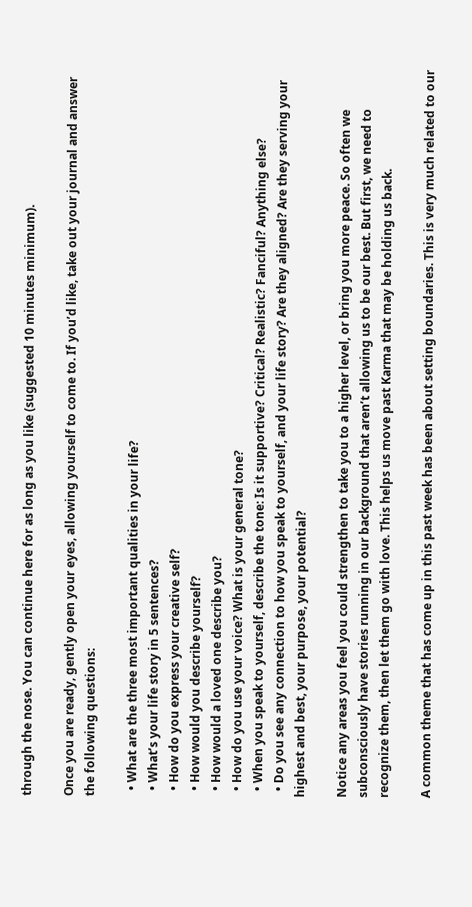through the nose. You can continue here for as long as you like (suggested 10 minutes minimum).

Once you are ready, gently open your eyes, allowing yourself to come to. If you’d like, take out your journal and answer the following questions:

  • What are the three most important qualities in your life?
  • What’s your life story in 5 sentences?
  • How do you express your creative self?
  • How would you describe yourself?
  • How would a loved one describe you?
  • How do you use your voice? What is your general tone?
  • When you speak to yourself, describe the tone: Is it supportive? Critical? Realistic? Fanciful? Anything else?
  • Do you see any connection to how you speak to yourself, and your life story? Are they aligned? Are they serving your highest and best, your purpose, your potential?

Notice any areas you feel you could strengthen to take you to a higher level, or bring you more peace. So often we subconsciously have stories running in our background that aren’t allowing us to be our best. But first, we need to recognize them, then let them go with love. This helps us move past Karma that may be holding us back.

A common theme that has come up in this past week has been about setting boundaries. This is very much related to our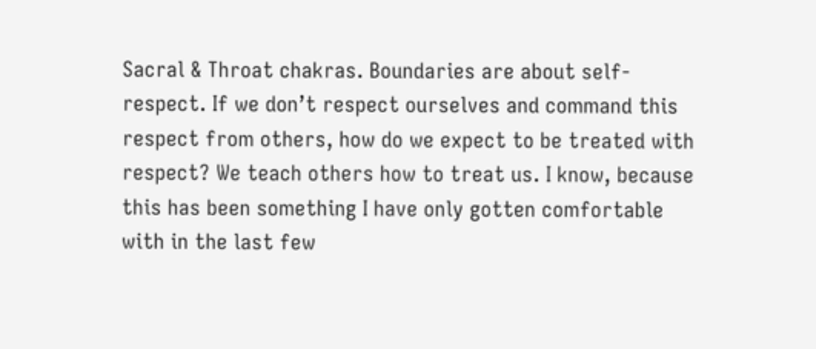Sacral & Throat chakras. Boundaries are about self-respect. If we don’t respect ourselves and command this respect from others, how do we expect to be treated with respect? We teach others how to treat us. I know, because this has been something I have only gotten comfortable with in the last few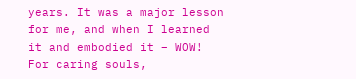years. It was a major lesson for me, and when I learned it and embodied it – WOW! For caring souls,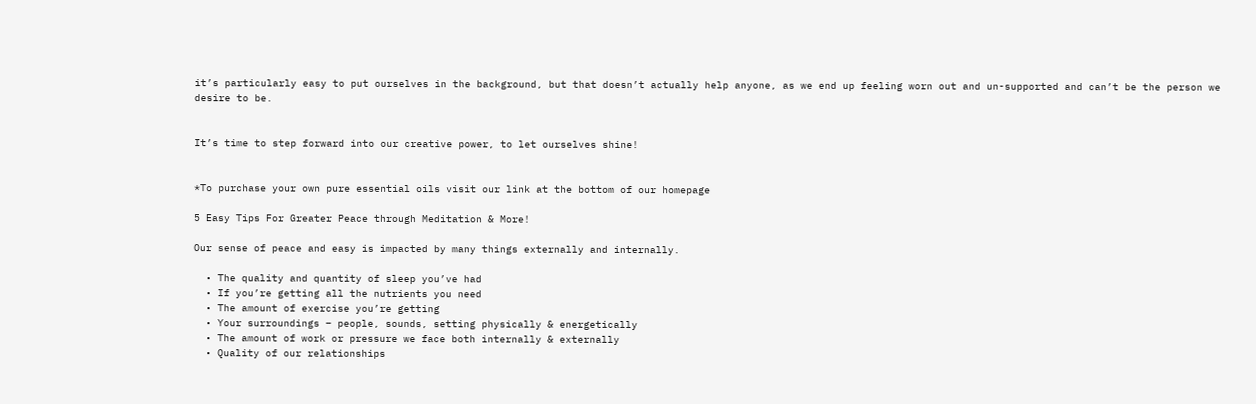it’s particularly easy to put ourselves in the background, but that doesn’t actually help anyone, as we end up feeling worn out and un-supported and can’t be the person we desire to be.


It’s time to step forward into our creative power, to let ourselves shine!


*To purchase your own pure essential oils visit our link at the bottom of our homepage

5 Easy Tips For Greater Peace through Meditation & More!

Our sense of peace and easy is impacted by many things externally and internally.

  • The quality and quantity of sleep you’ve had
  • If you’re getting all the nutrients you need
  • The amount of exercise you’re getting
  • Your surroundings – people, sounds, setting physically & energetically
  • The amount of work or pressure we face both internally & externally
  • Quality of our relationships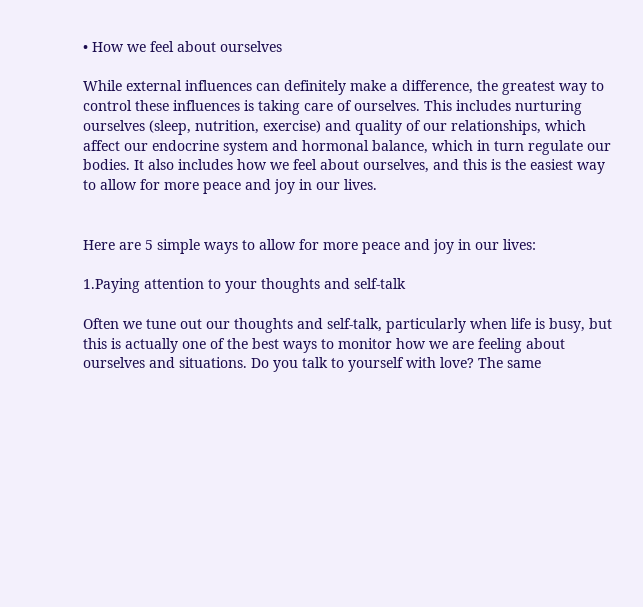• How we feel about ourselves

While external influences can definitely make a difference, the greatest way to control these influences is taking care of ourselves. This includes nurturing ourselves (sleep, nutrition, exercise) and quality of our relationships, which affect our endocrine system and hormonal balance, which in turn regulate our bodies. It also includes how we feel about ourselves, and this is the easiest way to allow for more peace and joy in our lives.


Here are 5 simple ways to allow for more peace and joy in our lives:

1.Paying attention to your thoughts and self-talk

Often we tune out our thoughts and self-talk, particularly when life is busy, but this is actually one of the best ways to monitor how we are feeling about ourselves and situations. Do you talk to yourself with love? The same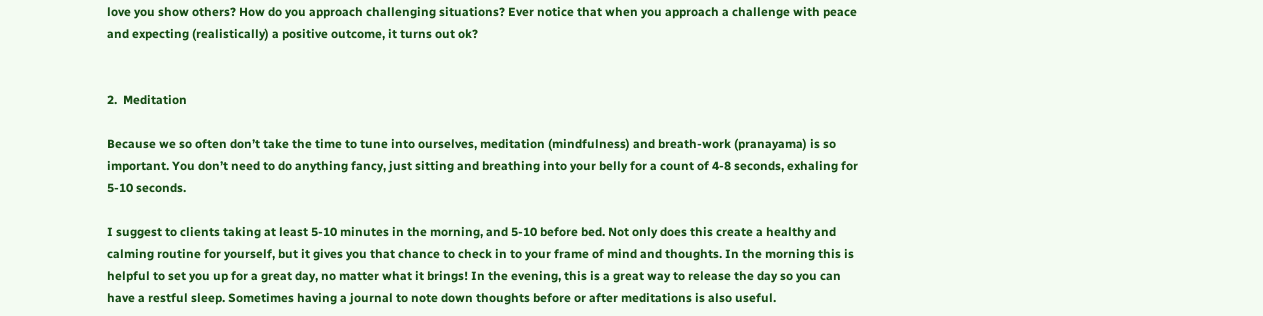love you show others? How do you approach challenging situations? Ever notice that when you approach a challenge with peace and expecting (realistically) a positive outcome, it turns out ok?


2.  Meditation

Because we so often don’t take the time to tune into ourselves, meditation (mindfulness) and breath-work (pranayama) is so important. You don’t need to do anything fancy, just sitting and breathing into your belly for a count of 4-8 seconds, exhaling for 5-10 seconds.

I suggest to clients taking at least 5-10 minutes in the morning, and 5-10 before bed. Not only does this create a healthy and calming routine for yourself, but it gives you that chance to check in to your frame of mind and thoughts. In the morning this is helpful to set you up for a great day, no matter what it brings! In the evening, this is a great way to release the day so you can have a restful sleep. Sometimes having a journal to note down thoughts before or after meditations is also useful.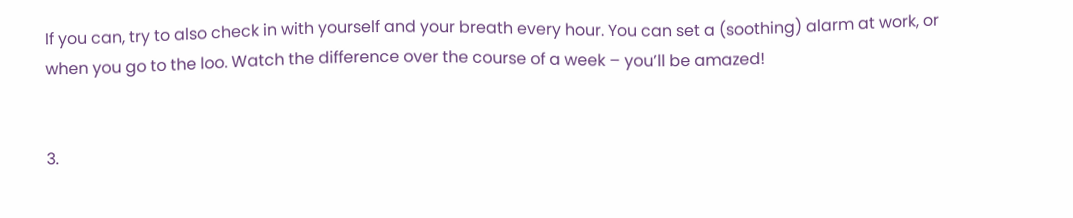If you can, try to also check in with yourself and your breath every hour. You can set a (soothing) alarm at work, or when you go to the loo. Watch the difference over the course of a week – you’ll be amazed!


3.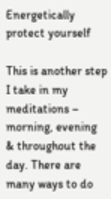Energetically protect yourself

This is another step I take in my meditations – morning, evening & throughout the day. There are many ways to do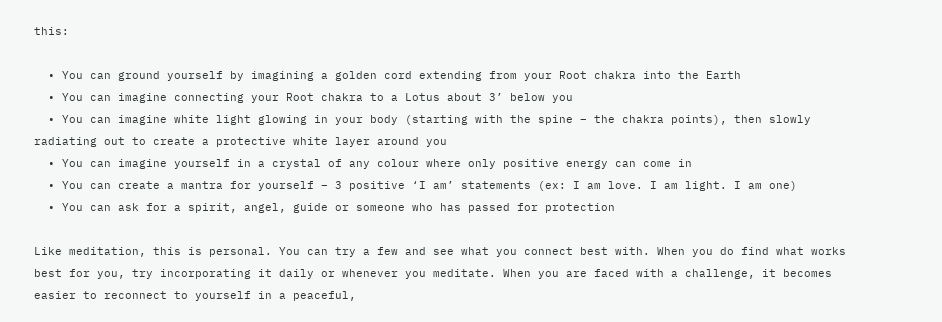this:

  • You can ground yourself by imagining a golden cord extending from your Root chakra into the Earth
  • You can imagine connecting your Root chakra to a Lotus about 3’ below you
  • You can imagine white light glowing in your body (starting with the spine – the chakra points), then slowly radiating out to create a protective white layer around you
  • You can imagine yourself in a crystal of any colour where only positive energy can come in
  • You can create a mantra for yourself – 3 positive ‘I am’ statements (ex: I am love. I am light. I am one)
  • You can ask for a spirit, angel, guide or someone who has passed for protection

Like meditation, this is personal. You can try a few and see what you connect best with. When you do find what works best for you, try incorporating it daily or whenever you meditate. When you are faced with a challenge, it becomes easier to reconnect to yourself in a peaceful,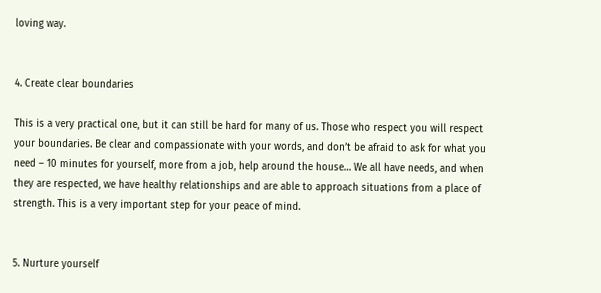loving way.


4. Create clear boundaries

This is a very practical one, but it can still be hard for many of us. Those who respect you will respect your boundaries. Be clear and compassionate with your words, and don’t be afraid to ask for what you need – 10 minutes for yourself, more from a job, help around the house… We all have needs, and when they are respected, we have healthy relationships and are able to approach situations from a place of strength. This is a very important step for your peace of mind.


5. Nurture yourself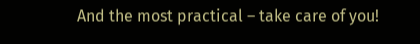And the most practical – take care of you!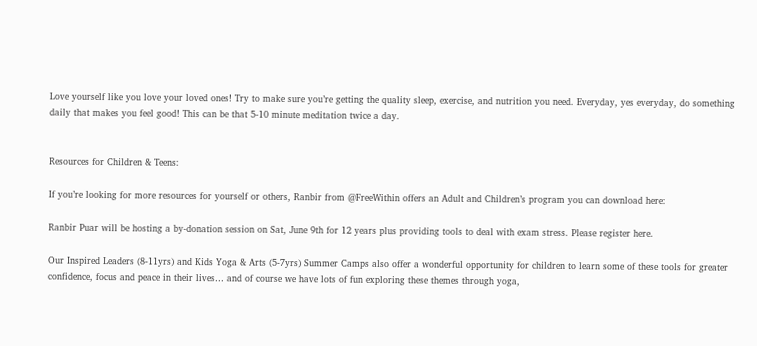Love yourself like you love your loved ones! Try to make sure you’re getting the quality sleep, exercise, and nutrition you need. Everyday, yes everyday, do something daily that makes you feel good! This can be that 5-10 minute meditation twice a day.


Resources for Children & Teens:

If you’re looking for more resources for yourself or others, Ranbir from @FreeWithin offers an Adult and Children’s program you can download here:

Ranbir Puar will be hosting a by-donation session on Sat, June 9th for 12 years plus providing tools to deal with exam stress. Please register here.

Our Inspired Leaders (8-11yrs) and Kids Yoga & Arts (5-7yrs) Summer Camps also offer a wonderful opportunity for children to learn some of these tools for greater confidence, focus and peace in their lives… and of course we have lots of fun exploring these themes through yoga,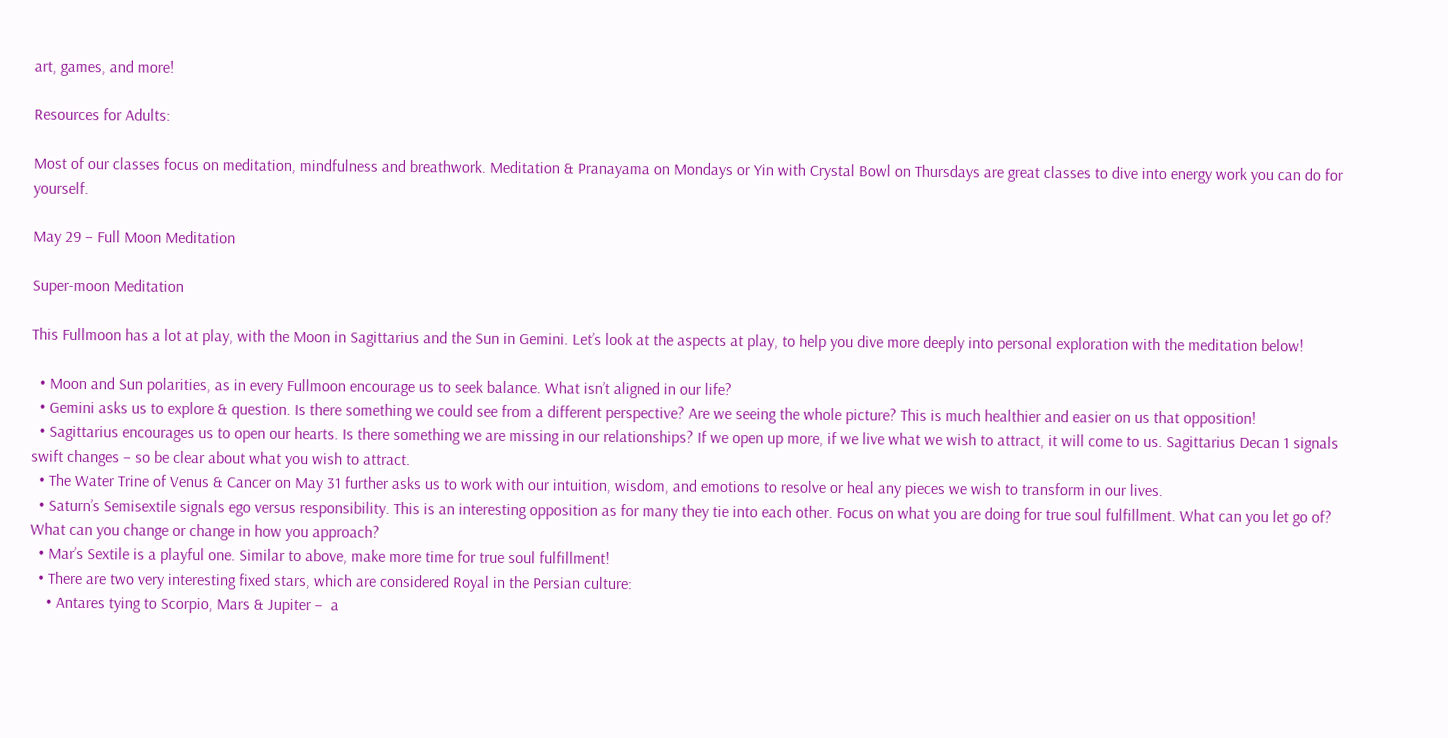art, games, and more!

Resources for Adults:

Most of our classes focus on meditation, mindfulness and breathwork. Meditation & Pranayama on Mondays or Yin with Crystal Bowl on Thursdays are great classes to dive into energy work you can do for yourself.

May 29 – Full Moon Meditation

Super-moon Meditation

This Fullmoon has a lot at play, with the Moon in Sagittarius and the Sun in Gemini. Let’s look at the aspects at play, to help you dive more deeply into personal exploration with the meditation below!

  • Moon and Sun polarities, as in every Fullmoon encourage us to seek balance. What isn’t aligned in our life?
  • Gemini asks us to explore & question. Is there something we could see from a different perspective? Are we seeing the whole picture? This is much healthier and easier on us that opposition!
  • Sagittarius encourages us to open our hearts. Is there something we are missing in our relationships? If we open up more, if we live what we wish to attract, it will come to us. Sagittarius Decan 1 signals swift changes – so be clear about what you wish to attract.
  • The Water Trine of Venus & Cancer on May 31 further asks us to work with our intuition, wisdom, and emotions to resolve or heal any pieces we wish to transform in our lives.
  • Saturn’s Semisextile signals ego versus responsibility. This is an interesting opposition as for many they tie into each other. Focus on what you are doing for true soul fulfillment. What can you let go of? What can you change or change in how you approach?
  • Mar’s Sextile is a playful one. Similar to above, make more time for true soul fulfillment!
  • There are two very interesting fixed stars, which are considered Royal in the Persian culture:
    • Antares tying to Scorpio, Mars & Jupiter –  a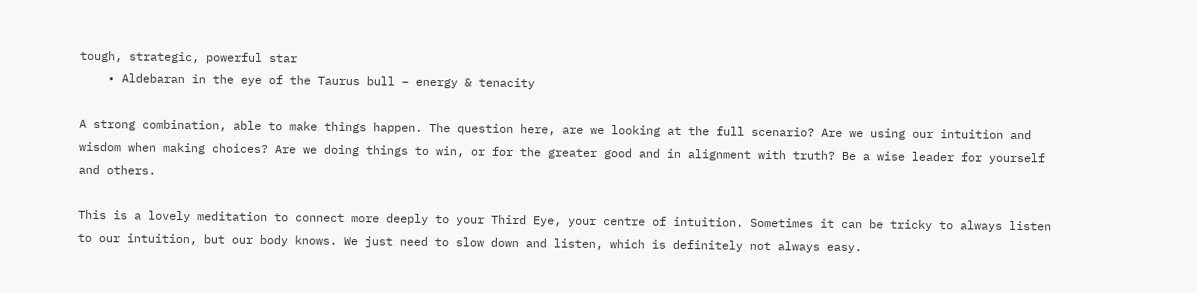tough, strategic, powerful star
    • Aldebaran in the eye of the Taurus bull – energy & tenacity

A strong combination, able to make things happen. The question here, are we looking at the full scenario? Are we using our intuition and wisdom when making choices? Are we doing things to win, or for the greater good and in alignment with truth? Be a wise leader for yourself and others.

This is a lovely meditation to connect more deeply to your Third Eye, your centre of intuition. Sometimes it can be tricky to always listen to our intuition, but our body knows. We just need to slow down and listen, which is definitely not always easy.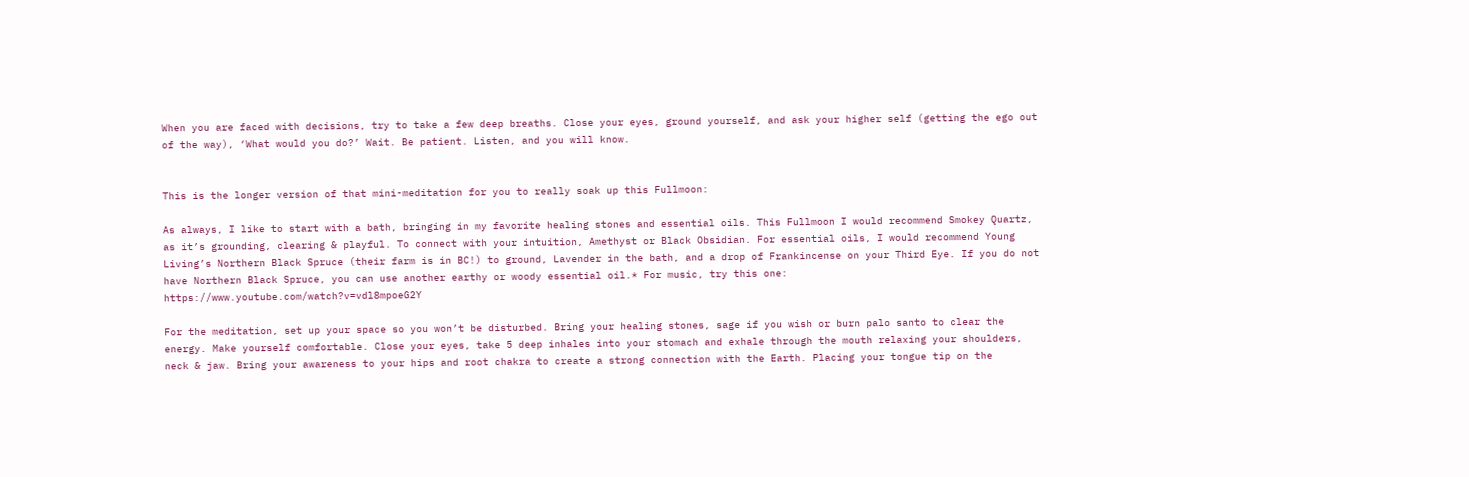When you are faced with decisions, try to take a few deep breaths. Close your eyes, ground yourself, and ask your higher self (getting the ego out of the way), ‘What would you do?’ Wait. Be patient. Listen, and you will know.


This is the longer version of that mini-meditation for you to really soak up this Fullmoon:

As always, I like to start with a bath, bringing in my favorite healing stones and essential oils. This Fullmoon I would recommend Smokey Quartz, as it’s grounding, clearing & playful. To connect with your intuition, Amethyst or Black Obsidian. For essential oils, I would recommend Young Living’s Northern Black Spruce (their farm is in BC!) to ground, Lavender in the bath, and a drop of Frankincense on your Third Eye. If you do not have Northern Black Spruce, you can use another earthy or woody essential oil.* For music, try this one: https://www.youtube.com/watch?v=vdl8mpoeG2Y

For the meditation, set up your space so you won’t be disturbed. Bring your healing stones, sage if you wish or burn palo santo to clear the energy. Make yourself comfortable. Close your eyes, take 5 deep inhales into your stomach and exhale through the mouth relaxing your shoulders, neck & jaw. Bring your awareness to your hips and root chakra to create a strong connection with the Earth. Placing your tongue tip on the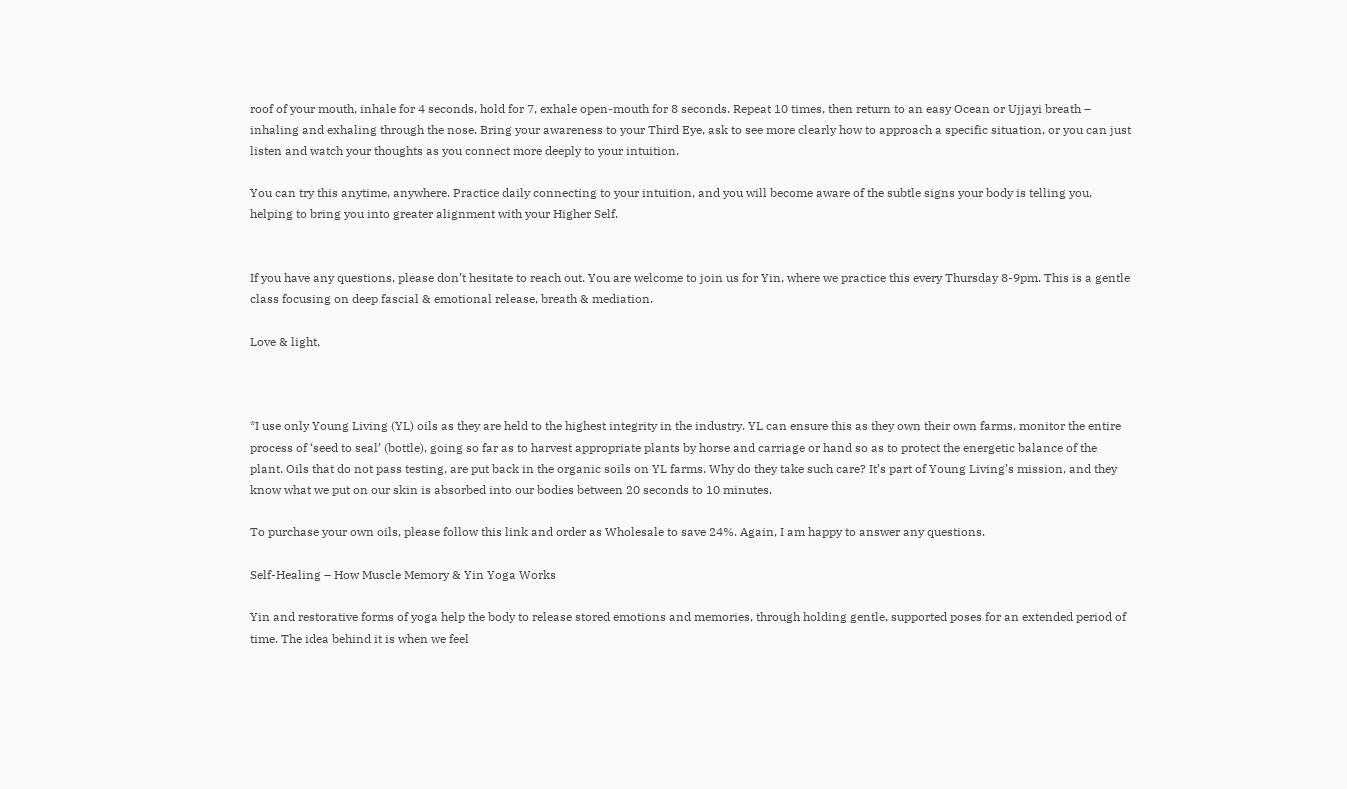roof of your mouth, inhale for 4 seconds, hold for 7, exhale open-mouth for 8 seconds. Repeat 10 times, then return to an easy Ocean or Ujjayi breath – inhaling and exhaling through the nose. Bring your awareness to your Third Eye, ask to see more clearly how to approach a specific situation, or you can just listen and watch your thoughts as you connect more deeply to your intuition.

You can try this anytime, anywhere. Practice daily connecting to your intuition, and you will become aware of the subtle signs your body is telling you, helping to bring you into greater alignment with your Higher Self.


If you have any questions, please don’t hesitate to reach out. You are welcome to join us for Yin, where we practice this every Thursday 8-9pm. This is a gentle class focusing on deep fascial & emotional release, breath & mediation.

Love & light,



*I use only Young Living (YL) oils as they are held to the highest integrity in the industry. YL can ensure this as they own their own farms, monitor the entire process of ‘seed to seal’ (bottle), going so far as to harvest appropriate plants by horse and carriage or hand so as to protect the energetic balance of the plant. Oils that do not pass testing, are put back in the organic soils on YL farms. Why do they take such care? It’s part of Young Living’s mission, and they know what we put on our skin is absorbed into our bodies between 20 seconds to 10 minutes.

To purchase your own oils, please follow this link and order as Wholesale to save 24%. Again, I am happy to answer any questions.

Self-Healing – How Muscle Memory & Yin Yoga Works

Yin and restorative forms of yoga help the body to release stored emotions and memories, through holding gentle, supported poses for an extended period of time. The idea behind it is when we feel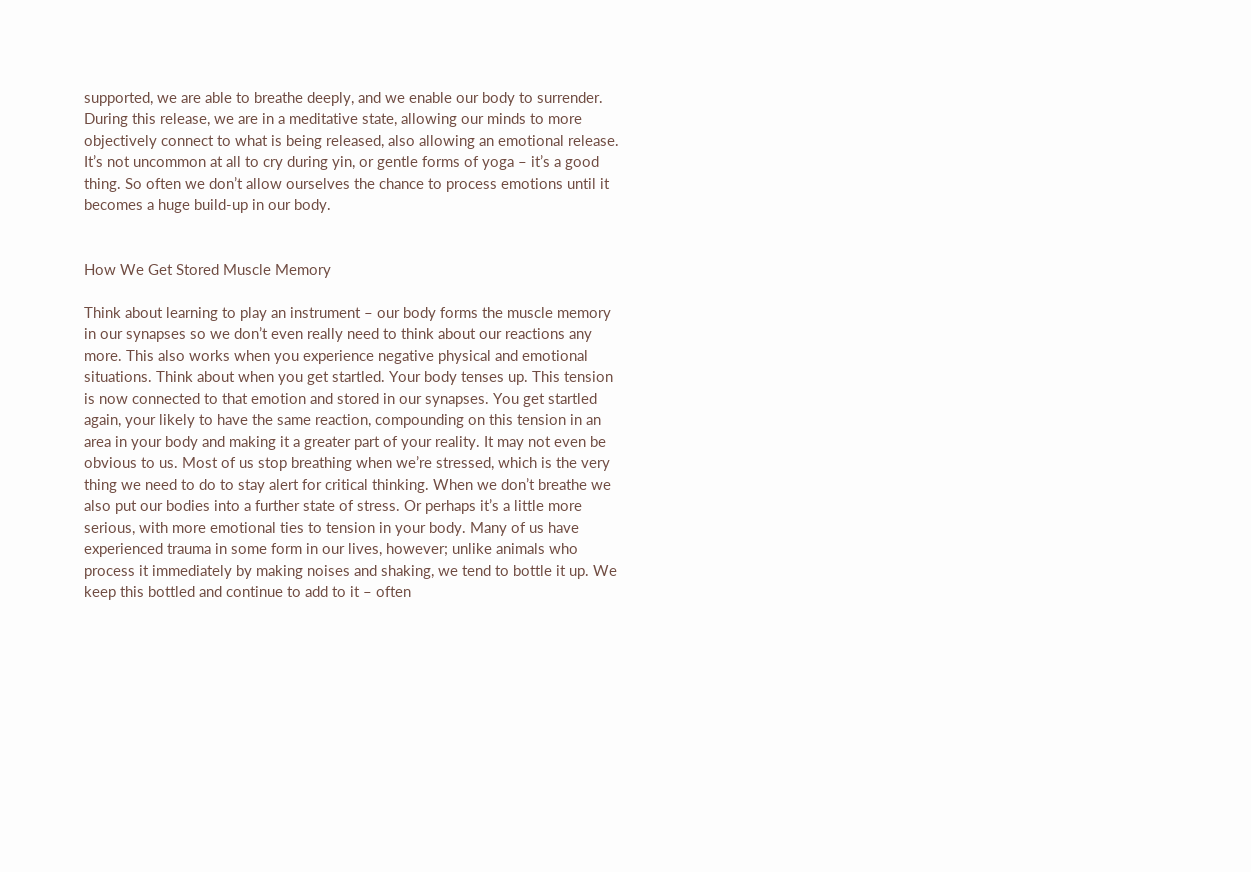supported, we are able to breathe deeply, and we enable our body to surrender. During this release, we are in a meditative state, allowing our minds to more objectively connect to what is being released, also allowing an emotional release. It’s not uncommon at all to cry during yin, or gentle forms of yoga – it’s a good thing. So often we don’t allow ourselves the chance to process emotions until it becomes a huge build-up in our body.


How We Get Stored Muscle Memory

Think about learning to play an instrument – our body forms the muscle memory in our synapses so we don’t even really need to think about our reactions any more. This also works when you experience negative physical and emotional situations. Think about when you get startled. Your body tenses up. This tension is now connected to that emotion and stored in our synapses. You get startled again, your likely to have the same reaction, compounding on this tension in an area in your body and making it a greater part of your reality. It may not even be obvious to us. Most of us stop breathing when we’re stressed, which is the very thing we need to do to stay alert for critical thinking. When we don’t breathe we also put our bodies into a further state of stress. Or perhaps it’s a little more serious, with more emotional ties to tension in your body. Many of us have experienced trauma in some form in our lives, however; unlike animals who process it immediately by making noises and shaking, we tend to bottle it up. We keep this bottled and continue to add to it – often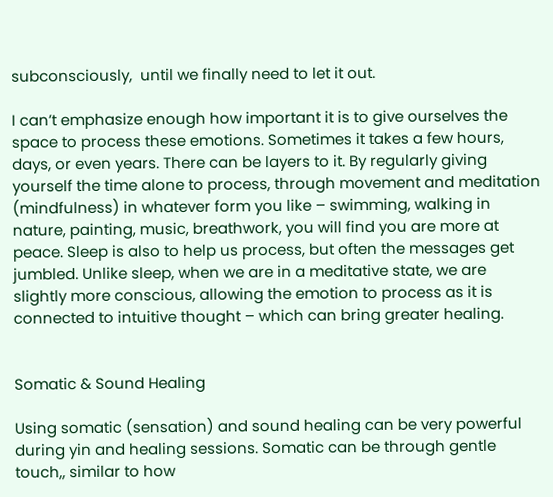subconsciously,  until we finally need to let it out.

I can’t emphasize enough how important it is to give ourselves the space to process these emotions. Sometimes it takes a few hours, days, or even years. There can be layers to it. By regularly giving yourself the time alone to process, through movement and meditation (mindfulness) in whatever form you like – swimming, walking in nature, painting, music, breathwork, you will find you are more at peace. Sleep is also to help us process, but often the messages get jumbled. Unlike sleep, when we are in a meditative state, we are slightly more conscious, allowing the emotion to process as it is connected to intuitive thought – which can bring greater healing.


Somatic & Sound Healing

Using somatic (sensation) and sound healing can be very powerful during yin and healing sessions. Somatic can be through gentle touch,, similar to how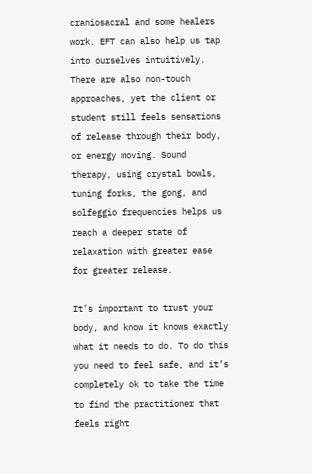craniosacral and some healers work. EFT can also help us tap into ourselves intuitively. There are also non-touch approaches, yet the client or student still feels sensations of release through their body, or energy moving. Sound therapy, using crystal bowls, tuning forks, the gong, and solfeggio frequencies helps us reach a deeper state of relaxation with greater ease for greater release.

It’s important to trust your body, and know it knows exactly what it needs to do. To do this you need to feel safe, and it’s completely ok to take the time to find the practitioner that feels right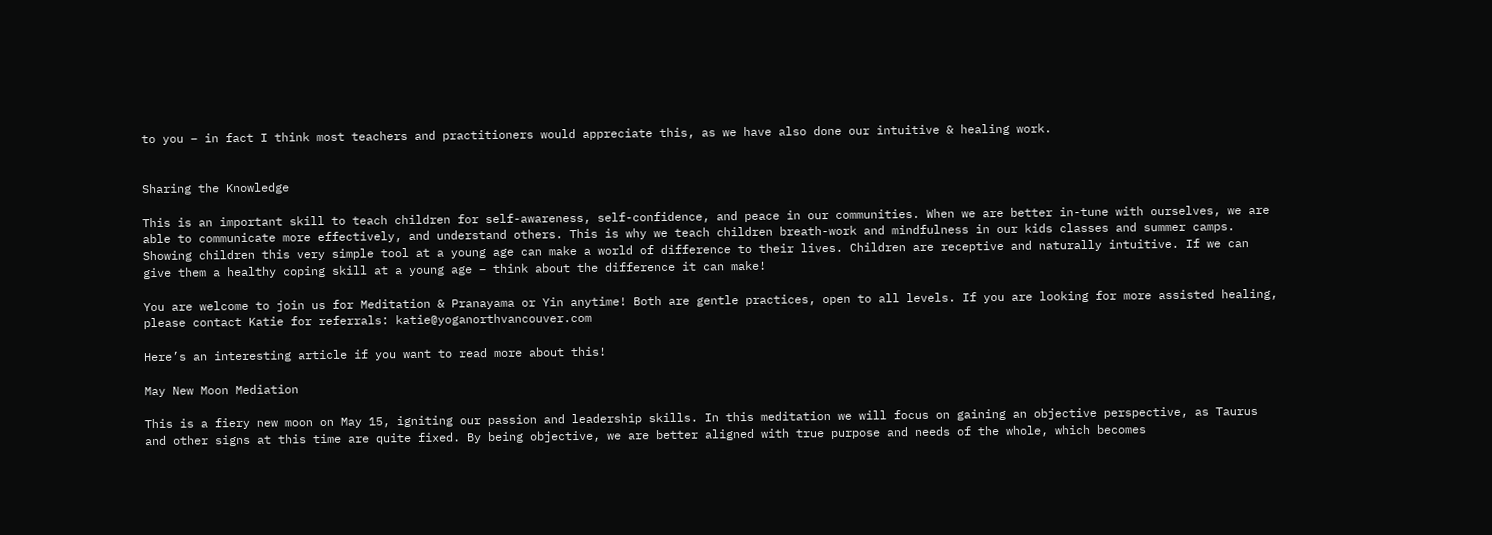to you – in fact I think most teachers and practitioners would appreciate this, as we have also done our intuitive & healing work.


Sharing the Knowledge

This is an important skill to teach children for self-awareness, self-confidence, and peace in our communities. When we are better in-tune with ourselves, we are able to communicate more effectively, and understand others. This is why we teach children breath-work and mindfulness in our kids classes and summer camps. Showing children this very simple tool at a young age can make a world of difference to their lives. Children are receptive and naturally intuitive. If we can give them a healthy coping skill at a young age – think about the difference it can make!

You are welcome to join us for Meditation & Pranayama or Yin anytime! Both are gentle practices, open to all levels. If you are looking for more assisted healing, please contact Katie for referrals: katie@yoganorthvancouver.com

Here’s an interesting article if you want to read more about this!

May New Moon Mediation

This is a fiery new moon on May 15, igniting our passion and leadership skills. In this meditation we will focus on gaining an objective perspective, as Taurus and other signs at this time are quite fixed. By being objective, we are better aligned with true purpose and needs of the whole, which becomes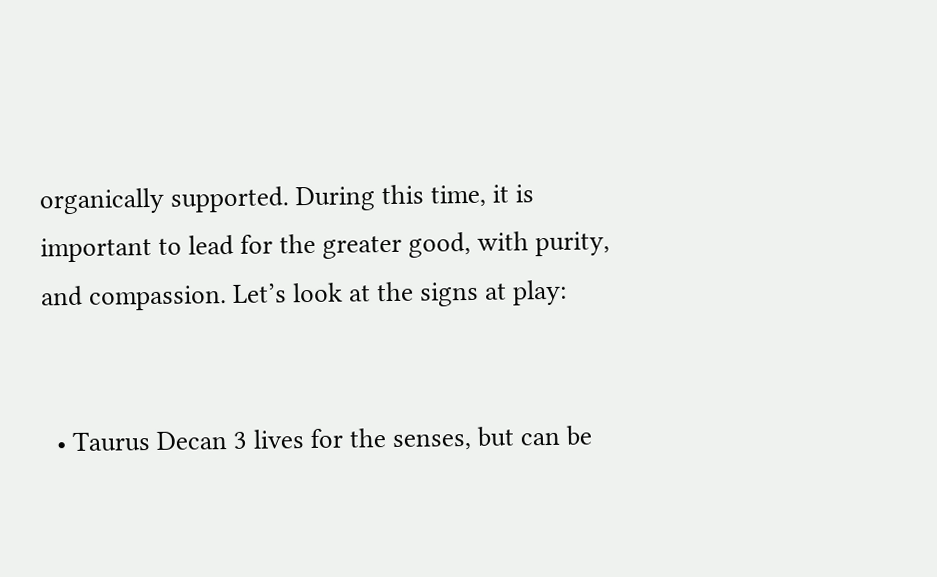organically supported. During this time, it is important to lead for the greater good, with purity, and compassion. Let’s look at the signs at play:


  • Taurus Decan 3 lives for the senses, but can be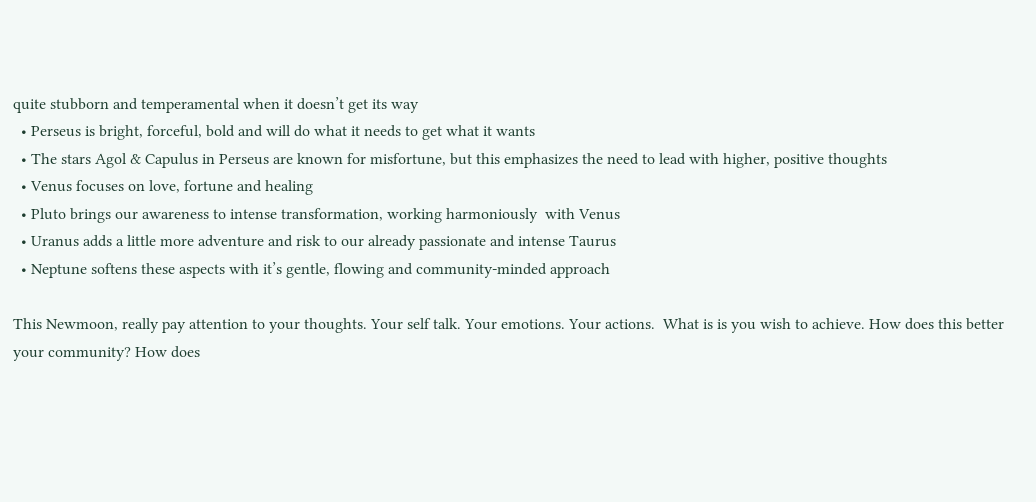quite stubborn and temperamental when it doesn’t get its way
  • Perseus is bright, forceful, bold and will do what it needs to get what it wants
  • The stars Agol & Capulus in Perseus are known for misfortune, but this emphasizes the need to lead with higher, positive thoughts
  • Venus focuses on love, fortune and healing
  • Pluto brings our awareness to intense transformation, working harmoniously  with Venus
  • Uranus adds a little more adventure and risk to our already passionate and intense Taurus
  • Neptune softens these aspects with it’s gentle, flowing and community-minded approach

This Newmoon, really pay attention to your thoughts. Your self talk. Your emotions. Your actions.  What is is you wish to achieve. How does this better your community? How does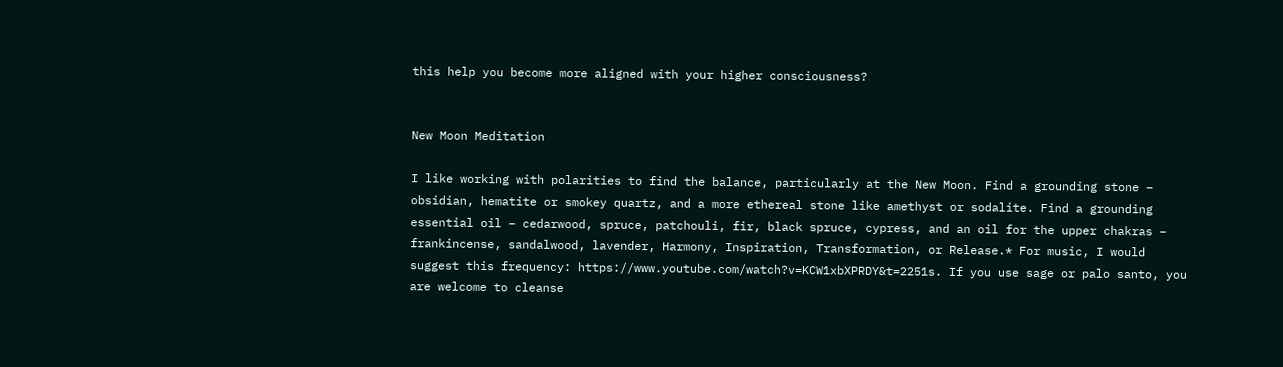this help you become more aligned with your higher consciousness?


New Moon Meditation

I like working with polarities to find the balance, particularly at the New Moon. Find a grounding stone – obsidian, hematite or smokey quartz, and a more ethereal stone like amethyst or sodalite. Find a grounding essential oil – cedarwood, spruce, patchouli, fir, black spruce, cypress, and an oil for the upper chakras – frankincense, sandalwood, lavender, Harmony, Inspiration, Transformation, or Release.* For music, I would suggest this frequency: https://www.youtube.com/watch?v=KCW1xbXPRDY&t=2251s. If you use sage or palo santo, you are welcome to cleanse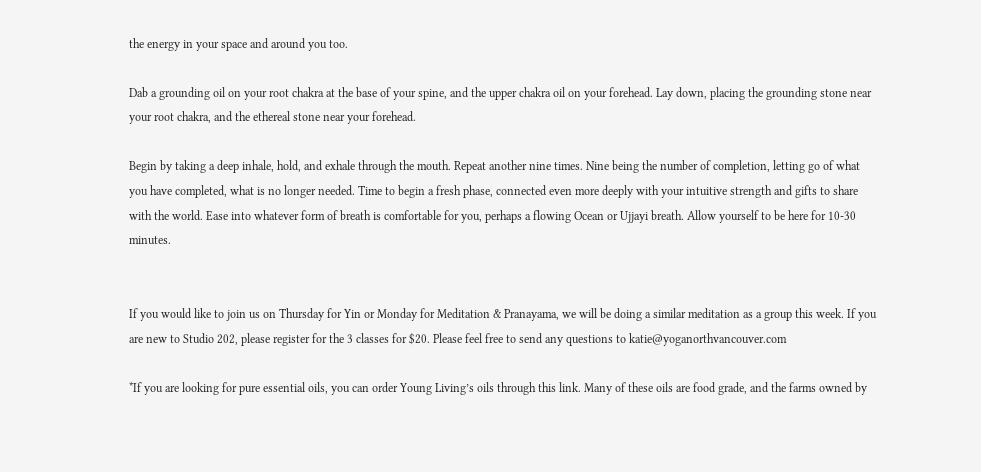the energy in your space and around you too.

Dab a grounding oil on your root chakra at the base of your spine, and the upper chakra oil on your forehead. Lay down, placing the grounding stone near your root chakra, and the ethereal stone near your forehead.

Begin by taking a deep inhale, hold, and exhale through the mouth. Repeat another nine times. Nine being the number of completion, letting go of what you have completed, what is no longer needed. Time to begin a fresh phase, connected even more deeply with your intuitive strength and gifts to share with the world. Ease into whatever form of breath is comfortable for you, perhaps a flowing Ocean or Ujjayi breath. Allow yourself to be here for 10-30 minutes.


If you would like to join us on Thursday for Yin or Monday for Meditation & Pranayama, we will be doing a similar meditation as a group this week. If you are new to Studio 202, please register for the 3 classes for $20. Please feel free to send any questions to katie@yoganorthvancouver.com

*If you are looking for pure essential oils, you can order Young Living’s oils through this link. Many of these oils are food grade, and the farms owned by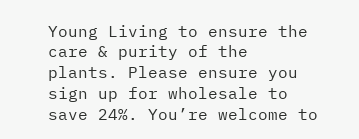Young Living to ensure the care & purity of the plants. Please ensure you sign up for wholesale to save 24%. You’re welcome to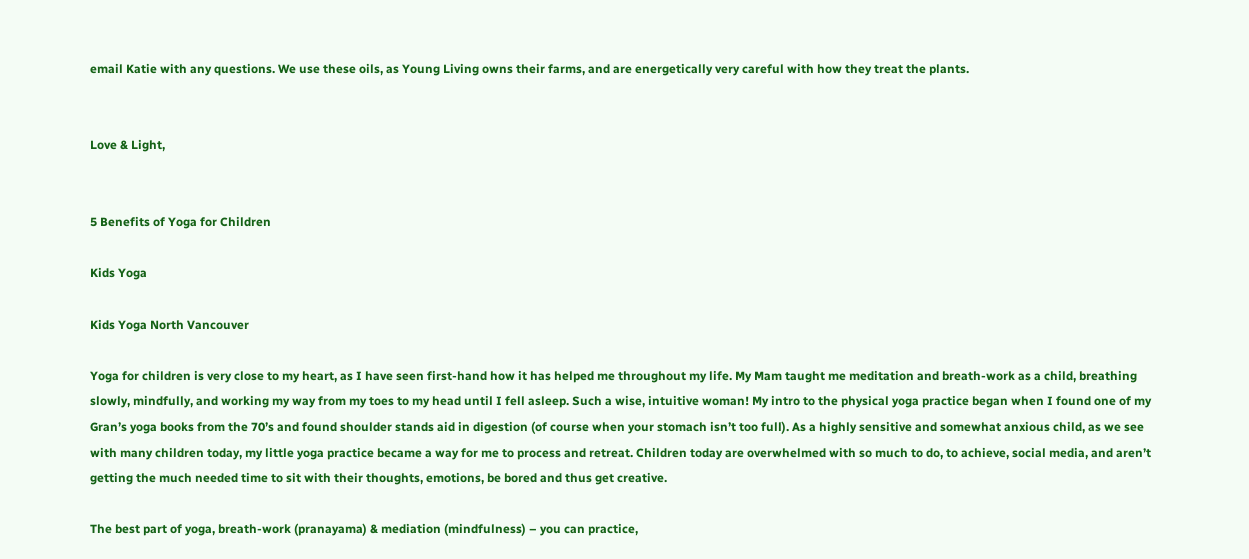email Katie with any questions. We use these oils, as Young Living owns their farms, and are energetically very careful with how they treat the plants.


Love & Light,


5 Benefits of Yoga for Children

Kids Yoga

Kids Yoga North Vancouver

Yoga for children is very close to my heart, as I have seen first-hand how it has helped me throughout my life. My Mam taught me meditation and breath-work as a child, breathing slowly, mindfully, and working my way from my toes to my head until I fell asleep. Such a wise, intuitive woman! My intro to the physical yoga practice began when I found one of my Gran’s yoga books from the 70’s and found shoulder stands aid in digestion (of course when your stomach isn’t too full). As a highly sensitive and somewhat anxious child, as we see with many children today, my little yoga practice became a way for me to process and retreat. Children today are overwhelmed with so much to do, to achieve, social media, and aren’t getting the much needed time to sit with their thoughts, emotions, be bored and thus get creative.

The best part of yoga, breath-work (pranayama) & mediation (mindfulness) – you can practice,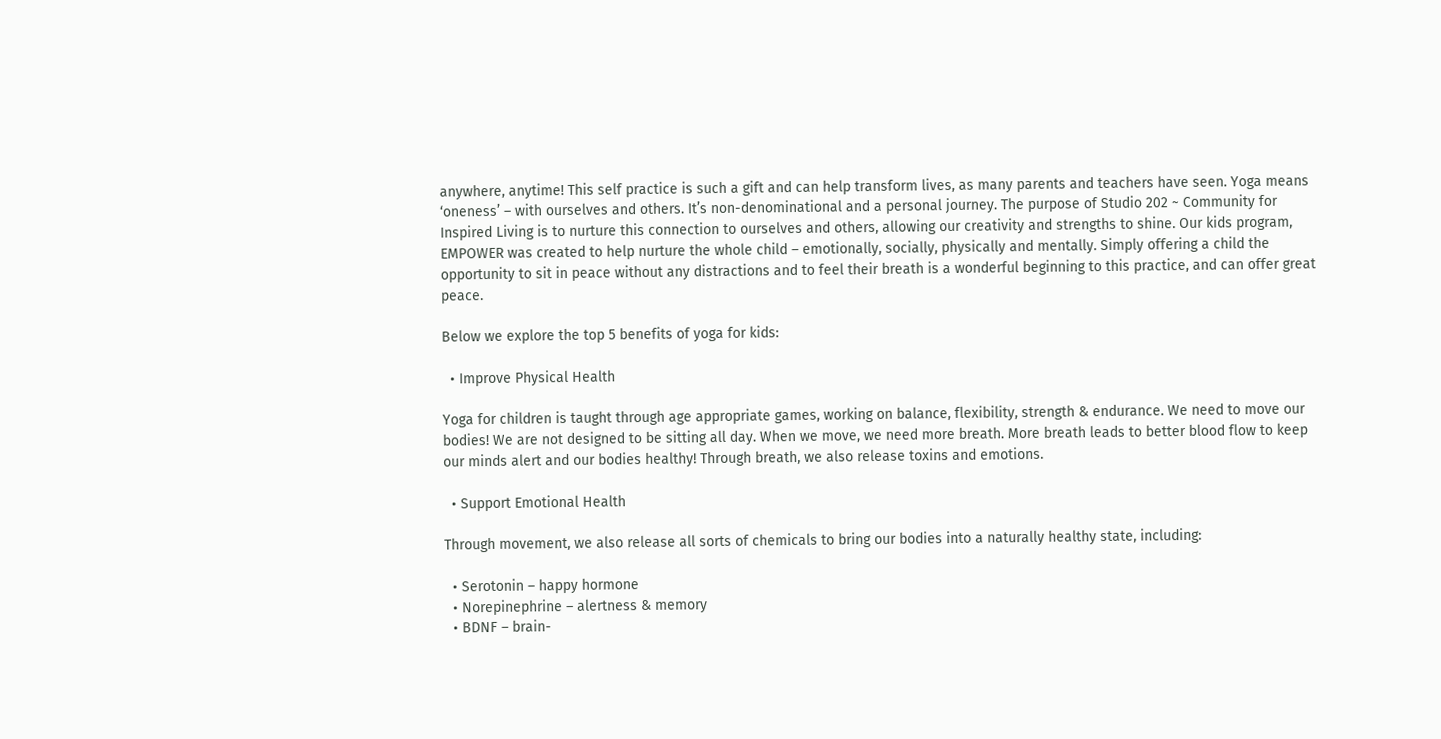anywhere, anytime! This self practice is such a gift and can help transform lives, as many parents and teachers have seen. Yoga means ‘oneness’ – with ourselves and others. It’s non-denominational and a personal journey. The purpose of Studio 202 ~ Community for Inspired Living is to nurture this connection to ourselves and others, allowing our creativity and strengths to shine. Our kids program, EMPOWER was created to help nurture the whole child – emotionally, socially, physically and mentally. Simply offering a child the opportunity to sit in peace without any distractions and to feel their breath is a wonderful beginning to this practice, and can offer great peace.

Below we explore the top 5 benefits of yoga for kids:

  • Improve Physical Health

Yoga for children is taught through age appropriate games, working on balance, flexibility, strength & endurance. We need to move our bodies! We are not designed to be sitting all day. When we move, we need more breath. More breath leads to better blood flow to keep our minds alert and our bodies healthy! Through breath, we also release toxins and emotions.

  • Support Emotional Health

Through movement, we also release all sorts of chemicals to bring our bodies into a naturally healthy state, including:

  • Serotonin – happy hormone
  • Norepinephrine – alertness & memory
  • BDNF – brain-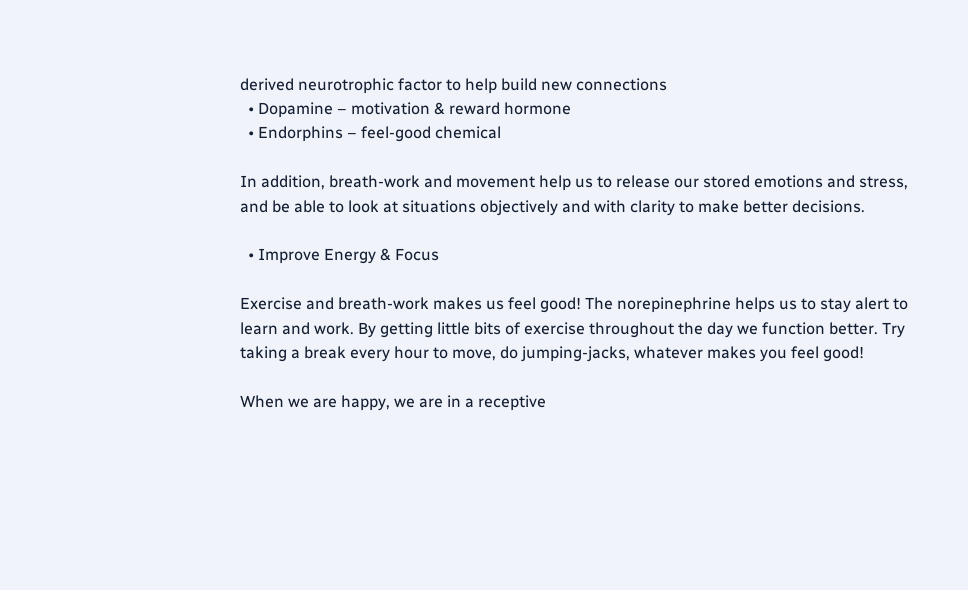derived neurotrophic factor to help build new connections
  • Dopamine – motivation & reward hormone
  • Endorphins – feel-good chemical

In addition, breath-work and movement help us to release our stored emotions and stress, and be able to look at situations objectively and with clarity to make better decisions.

  • Improve Energy & Focus

Exercise and breath-work makes us feel good! The norepinephrine helps us to stay alert to learn and work. By getting little bits of exercise throughout the day we function better. Try taking a break every hour to move, do jumping-jacks, whatever makes you feel good!

When we are happy, we are in a receptive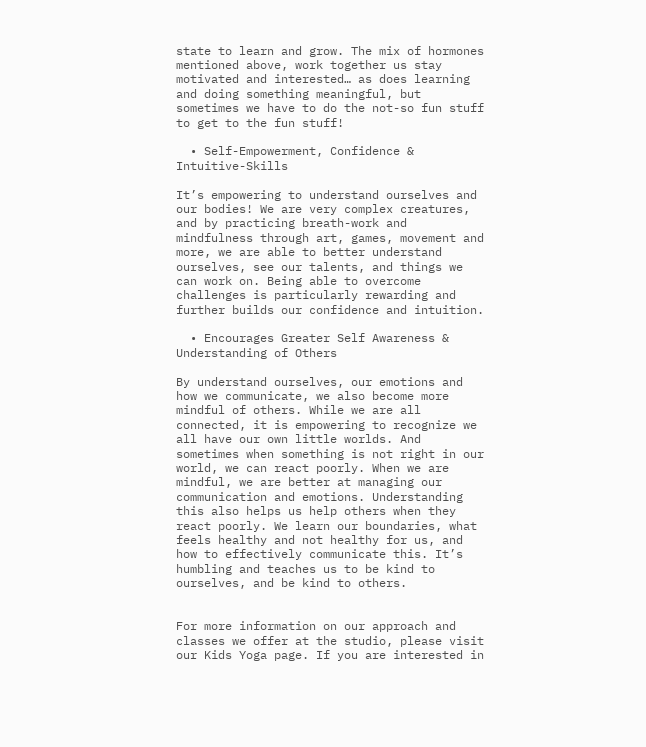state to learn and grow. The mix of hormones mentioned above, work together us stay motivated and interested… as does learning and doing something meaningful, but sometimes we have to do the not-so fun stuff to get to the fun stuff!

  • Self-Empowerment, Confidence & Intuitive-Skills

It’s empowering to understand ourselves and our bodies! We are very complex creatures, and by practicing breath-work and mindfulness through art, games, movement and more, we are able to better understand ourselves, see our talents, and things we can work on. Being able to overcome challenges is particularly rewarding and further builds our confidence and intuition.

  • Encourages Greater Self Awareness & Understanding of Others

By understand ourselves, our emotions and how we communicate, we also become more mindful of others. While we are all connected, it is empowering to recognize we all have our own little worlds. And sometimes when something is not right in our world, we can react poorly. When we are mindful, we are better at managing our communication and emotions. Understanding this also helps us help others when they react poorly. We learn our boundaries, what feels healthy and not healthy for us, and how to effectively communicate this. It’s humbling and teaches us to be kind to ourselves, and be kind to others.


For more information on our approach and classes we offer at the studio, please visit our Kids Yoga page. If you are interested in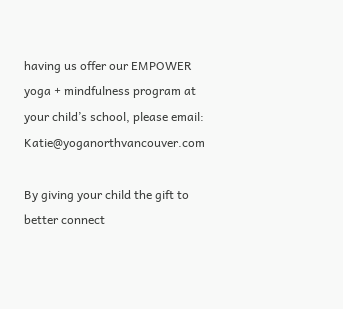having us offer our EMPOWER yoga + mindfulness program at your child’s school, please email: Katie@yoganorthvancouver.com

By giving your child the gift to better connect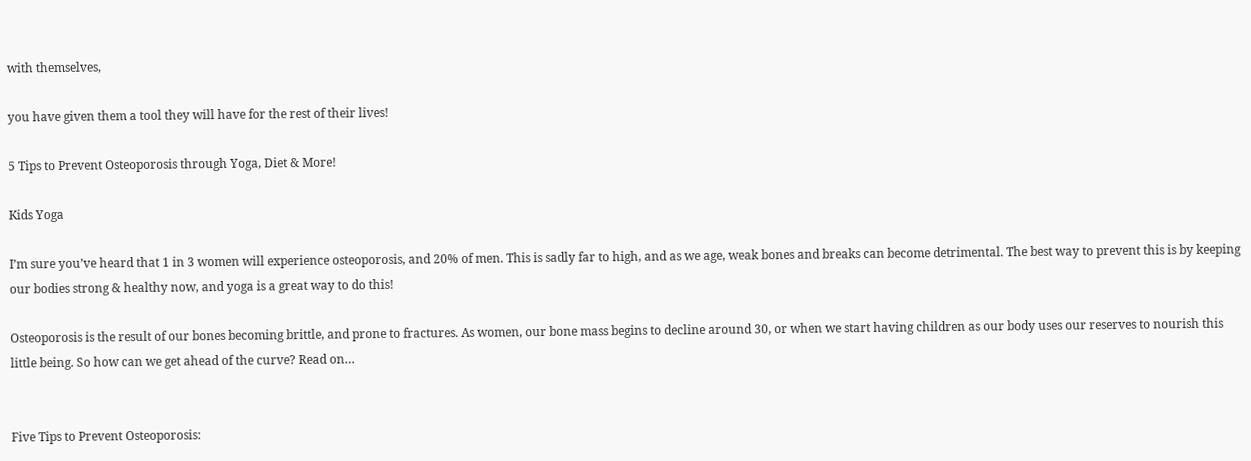with themselves,

you have given them a tool they will have for the rest of their lives!

5 Tips to Prevent Osteoporosis through Yoga, Diet & More!

Kids Yoga

I’m sure you’ve heard that 1 in 3 women will experience osteoporosis, and 20% of men. This is sadly far to high, and as we age, weak bones and breaks can become detrimental. The best way to prevent this is by keeping our bodies strong & healthy now, and yoga is a great way to do this!

Osteoporosis is the result of our bones becoming brittle, and prone to fractures. As women, our bone mass begins to decline around 30, or when we start having children as our body uses our reserves to nourish this little being. So how can we get ahead of the curve? Read on…


Five Tips to Prevent Osteoporosis: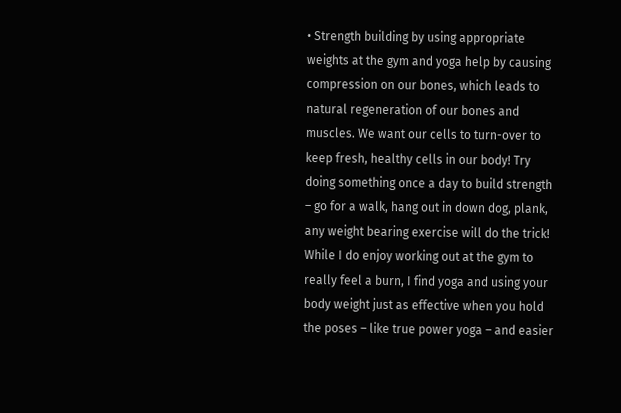• Strength building by using appropriate weights at the gym and yoga help by causing compression on our bones, which leads to natural regeneration of our bones and muscles. We want our cells to turn-over to keep fresh, healthy cells in our body! Try doing something once a day to build strength – go for a walk, hang out in down dog, plank, any weight bearing exercise will do the trick! While I do enjoy working out at the gym to really feel a burn, I find yoga and using your body weight just as effective when you hold the poses – like true power yoga – and easier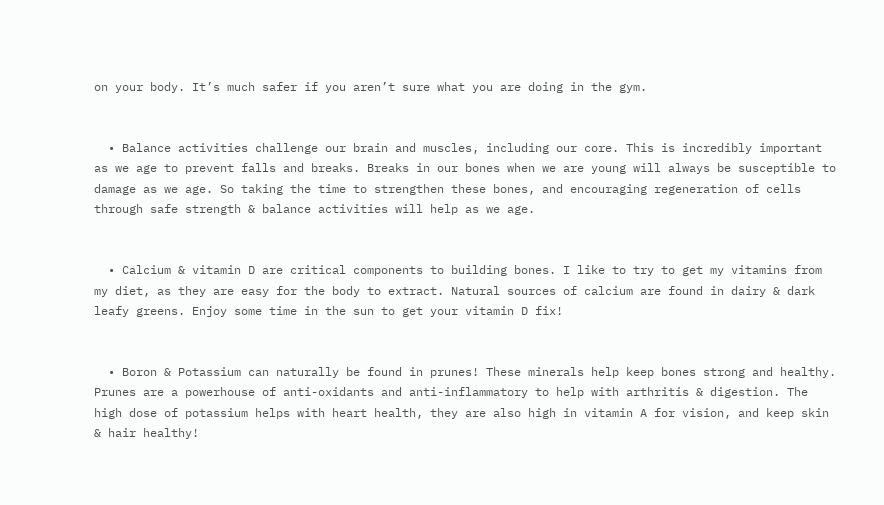on your body. It’s much safer if you aren’t sure what you are doing in the gym.


  • Balance activities challenge our brain and muscles, including our core. This is incredibly important as we age to prevent falls and breaks. Breaks in our bones when we are young will always be susceptible to damage as we age. So taking the time to strengthen these bones, and encouraging regeneration of cells through safe strength & balance activities will help as we age.


  • Calcium & vitamin D are critical components to building bones. I like to try to get my vitamins from my diet, as they are easy for the body to extract. Natural sources of calcium are found in dairy & dark leafy greens. Enjoy some time in the sun to get your vitamin D fix!


  • Boron & Potassium can naturally be found in prunes! These minerals help keep bones strong and healthy. Prunes are a powerhouse of anti-oxidants and anti-inflammatory to help with arthritis & digestion. The high dose of potassium helps with heart health, they are also high in vitamin A for vision, and keep skin & hair healthy!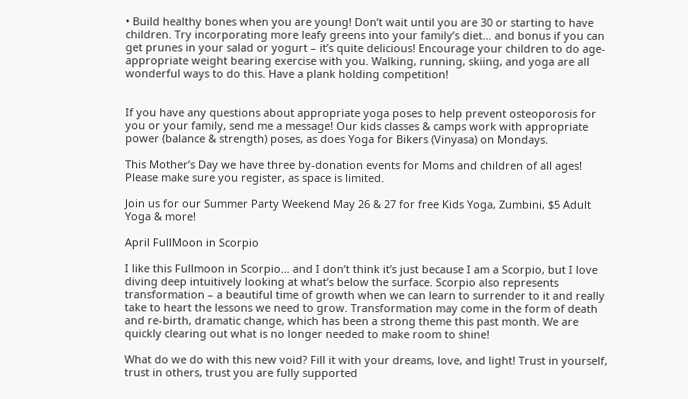• Build healthy bones when you are young! Don’t wait until you are 30 or starting to have children. Try incorporating more leafy greens into your family’s diet… and bonus if you can get prunes in your salad or yogurt – it’s quite delicious! Encourage your children to do age-appropriate weight bearing exercise with you. Walking, running, skiing, and yoga are all wonderful ways to do this. Have a plank holding competition!


If you have any questions about appropriate yoga poses to help prevent osteoporosis for you or your family, send me a message! Our kids classes & camps work with appropriate power (balance & strength) poses, as does Yoga for Bikers (Vinyasa) on Mondays.

This Mother’s Day we have three by-donation events for Moms and children of all ages! Please make sure you register, as space is limited.

Join us for our Summer Party Weekend May 26 & 27 for free Kids Yoga, Zumbini, $5 Adult Yoga & more!

April FullMoon in Scorpio

I like this Fullmoon in Scorpio… and I don’t think it’s just because I am a Scorpio, but I love diving deep intuitively looking at what’s below the surface. Scorpio also represents transformation – a beautiful time of growth when we can learn to surrender to it and really take to heart the lessons we need to grow. Transformation may come in the form of death and re-birth, dramatic change, which has been a strong theme this past month. We are quickly clearing out what is no longer needed to make room to shine!

What do we do with this new void? Fill it with your dreams, love, and light! Trust in yourself, trust in others, trust you are fully supported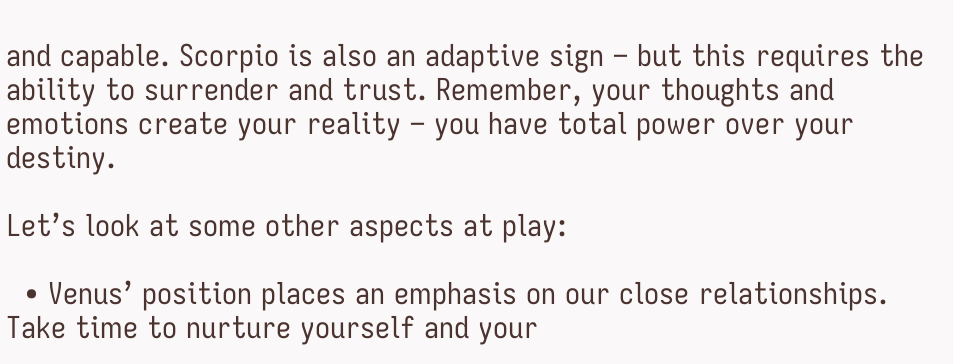and capable. Scorpio is also an adaptive sign – but this requires the ability to surrender and trust. Remember, your thoughts and emotions create your reality – you have total power over your destiny.

Let’s look at some other aspects at play:

  • Venus’ position places an emphasis on our close relationships. Take time to nurture yourself and your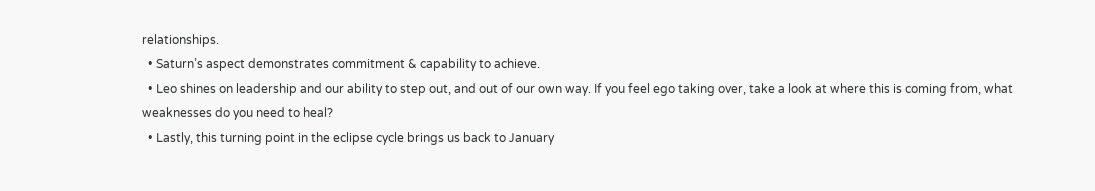relationships.
  • Saturn’s aspect demonstrates commitment & capability to achieve.
  • Leo shines on leadership and our ability to step out, and out of our own way. If you feel ego taking over, take a look at where this is coming from, what weaknesses do you need to heal?
  • Lastly, this turning point in the eclipse cycle brings us back to January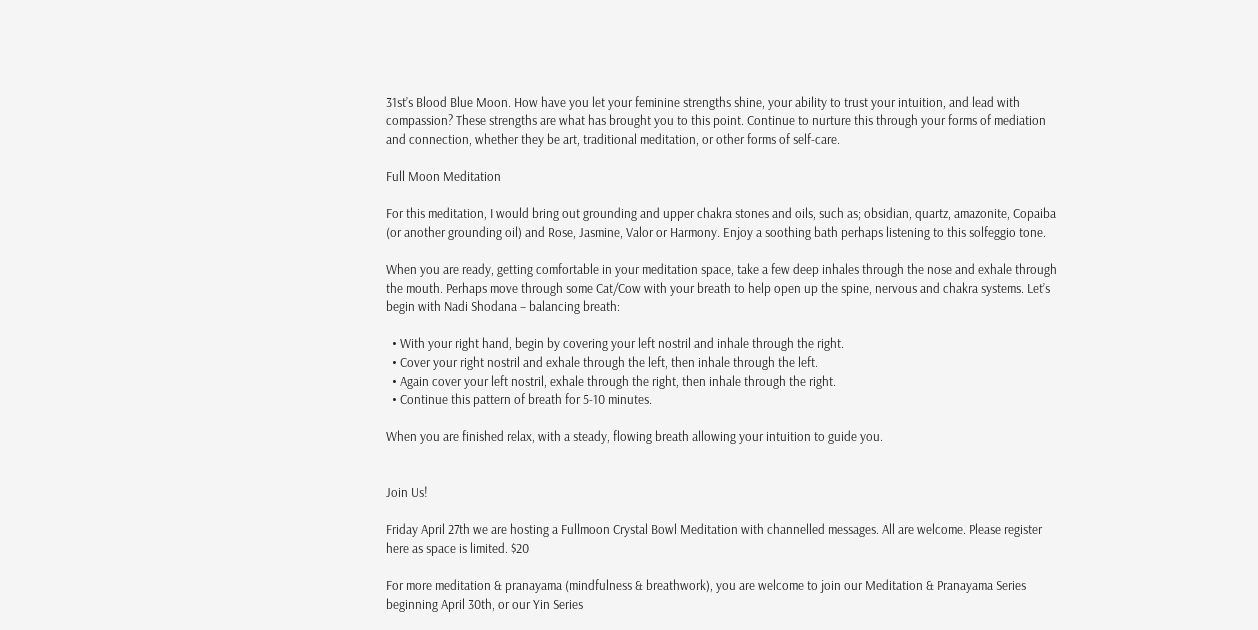31st’s Blood Blue Moon. How have you let your feminine strengths shine, your ability to trust your intuition, and lead with compassion? These strengths are what has brought you to this point. Continue to nurture this through your forms of mediation and connection, whether they be art, traditional meditation, or other forms of self-care.

Full Moon Meditation

For this meditation, I would bring out grounding and upper chakra stones and oils, such as; obsidian, quartz, amazonite, Copaiba (or another grounding oil) and Rose, Jasmine, Valor or Harmony. Enjoy a soothing bath perhaps listening to this solfeggio tone.

When you are ready, getting comfortable in your meditation space, take a few deep inhales through the nose and exhale through the mouth. Perhaps move through some Cat/Cow with your breath to help open up the spine, nervous and chakra systems. Let’s begin with Nadi Shodana – balancing breath:

  • With your right hand, begin by covering your left nostril and inhale through the right.
  • Cover your right nostril and exhale through the left, then inhale through the left.
  • Again cover your left nostril, exhale through the right, then inhale through the right.
  • Continue this pattern of breath for 5-10 minutes.

When you are finished relax, with a steady, flowing breath allowing your intuition to guide you.


Join Us!

Friday April 27th we are hosting a Fullmoon Crystal Bowl Meditation with channelled messages. All are welcome. Please register here as space is limited. $20

For more meditation & pranayama (mindfulness & breathwork), you are welcome to join our Meditation & Pranayama Series beginning April 30th, or our Yin Series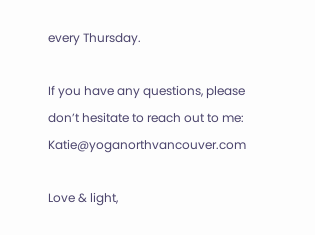every Thursday.

If you have any questions, please don’t hesitate to reach out to me: Katie@yoganorthvancouver.com

Love & light,